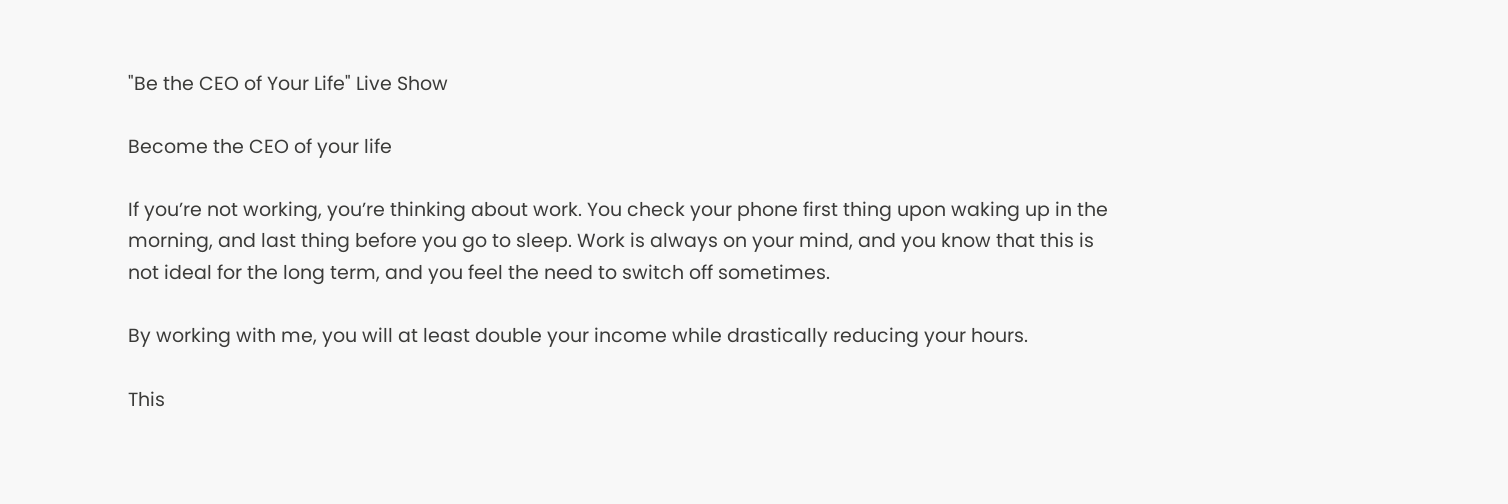"Be the CEO of Your Life" Live Show

Become the CEO of your life

If you’re not working, you’re thinking about work. You check your phone first thing upon waking up in the morning, and last thing before you go to sleep. Work is always on your mind, and you know that this is not ideal for the long term, and you feel the need to switch off sometimes.

By working with me, you will at least double your income while drastically reducing your hours.

This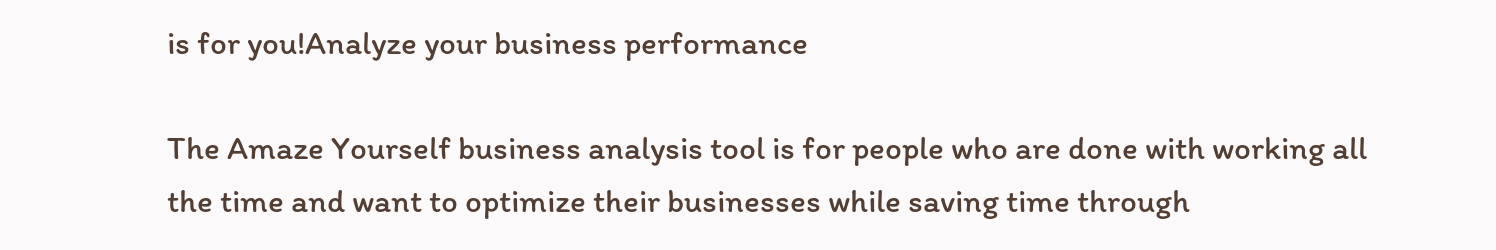is for you!Analyze your business performance

The Amaze Yourself business analysis tool is for people who are done with working all the time and want to optimize their businesses while saving time through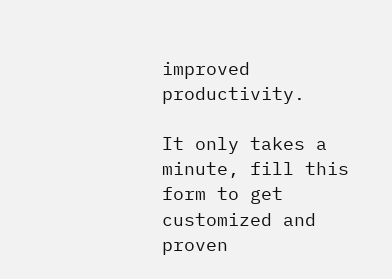improved productivity.

It only takes a minute, fill this form to get customized and proven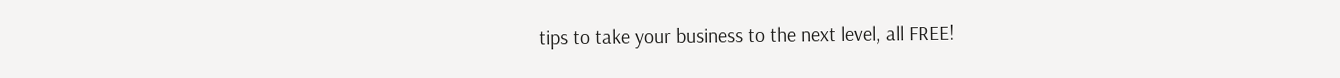tips to take your business to the next level, all FREE!